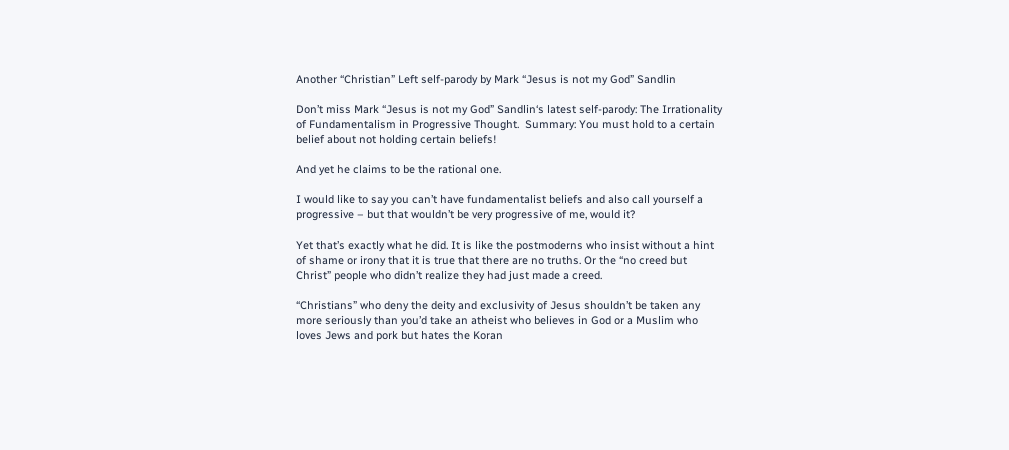Another “Christian” Left self-parody by Mark “Jesus is not my God” Sandlin

Don’t miss Mark “Jesus is not my God” Sandlin‘s latest self-parody: The Irrationality of Fundamentalism in Progressive Thought.  Summary: You must hold to a certain belief about not holding certain beliefs!

And yet he claims to be the rational one.

I would like to say you can’t have fundamentalist beliefs and also call yourself a progressive – but that wouldn’t be very progressive of me, would it?

Yet that’s exactly what he did. It is like the postmoderns who insist without a hint of shame or irony that it is true that there are no truths. Or the “no creed but Christ” people who didn’t realize they had just made a creed.

“Christians” who deny the deity and exclusivity of Jesus shouldn’t be taken any more seriously than you’d take an atheist who believes in God or a Muslim who loves Jews and pork but hates the Koran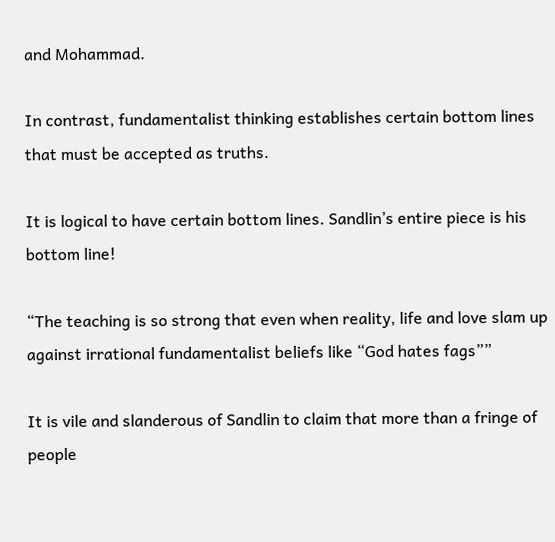and Mohammad.

In contrast, fundamentalist thinking establishes certain bottom lines that must be accepted as truths.

It is logical to have certain bottom lines. Sandlin’s entire piece is his bottom line!

“The teaching is so strong that even when reality, life and love slam up against irrational fundamentalist beliefs like “God hates fags””

It is vile and slanderous of Sandlin to claim that more than a fringe of people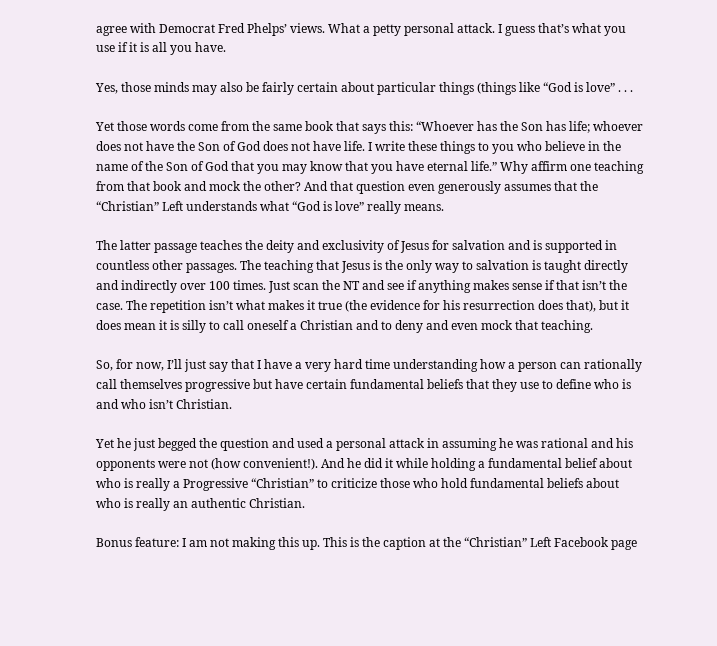agree with Democrat Fred Phelps’ views. What a petty personal attack. I guess that’s what you use if it is all you have.

Yes, those minds may also be fairly certain about particular things (things like “God is love” . . .

Yet those words come from the same book that says this: “Whoever has the Son has life; whoever does not have the Son of God does not have life. I write these things to you who believe in the name of the Son of God that you may know that you have eternal life.” Why affirm one teaching from that book and mock the other? And that question even generously assumes that the “Christian” Left understands what “God is love” really means.

The latter passage teaches the deity and exclusivity of Jesus for salvation and is supported in countless other passages. The teaching that Jesus is the only way to salvation is taught directly and indirectly over 100 times. Just scan the NT and see if anything makes sense if that isn’t the case. The repetition isn’t what makes it true (the evidence for his resurrection does that), but it does mean it is silly to call oneself a Christian and to deny and even mock that teaching.

So, for now, I’ll just say that I have a very hard time understanding how a person can rationally call themselves progressive but have certain fundamental beliefs that they use to define who is and who isn’t Christian.

Yet he just begged the question and used a personal attack in assuming he was rational and his opponents were not (how convenient!). And he did it while holding a fundamental belief about who is really a Progressive “Christian” to criticize those who hold fundamental beliefs about who is really an authentic Christian.

Bonus feature: I am not making this up. This is the caption at the “Christian” Left Facebook page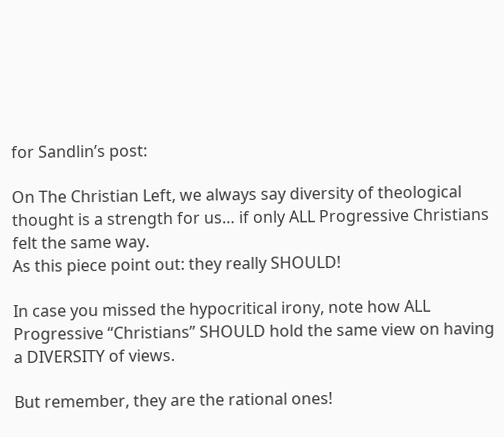for Sandlin’s post:

On The Christian Left, we always say diversity of theological thought is a strength for us… if only ALL Progressive Christians felt the same way.
As this piece point out: they really SHOULD!

In case you missed the hypocritical irony, note how ALL Progressive “Christians” SHOULD hold the same view on having a DIVERSITY of views.

But remember, they are the rational ones!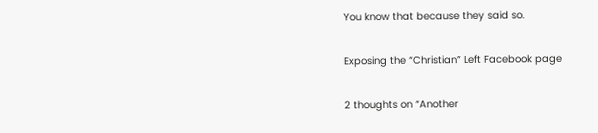You know that because they said so.

Exposing the “Christian” Left Facebook page

2 thoughts on “Another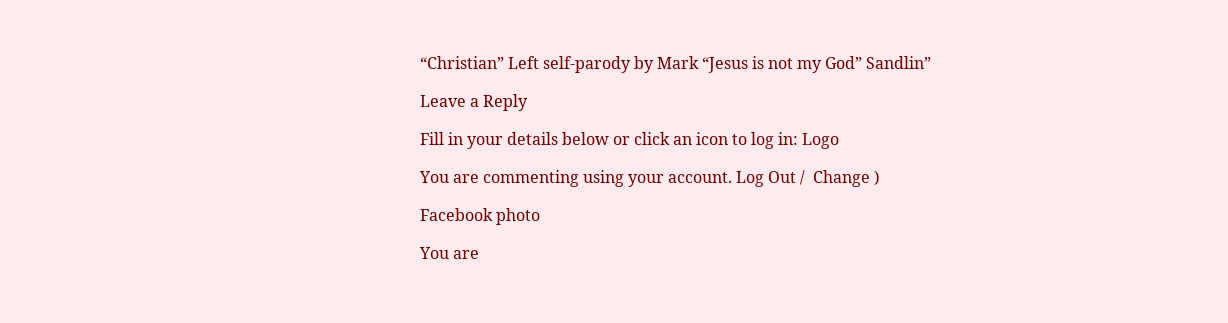“Christian” Left self-parody by Mark “Jesus is not my God” Sandlin”

Leave a Reply

Fill in your details below or click an icon to log in: Logo

You are commenting using your account. Log Out /  Change )

Facebook photo

You are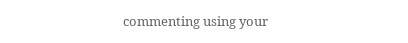commenting using your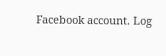Facebook account. Log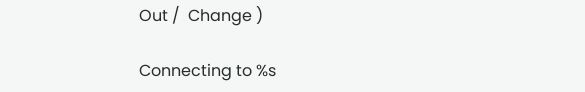Out /  Change )

Connecting to %s